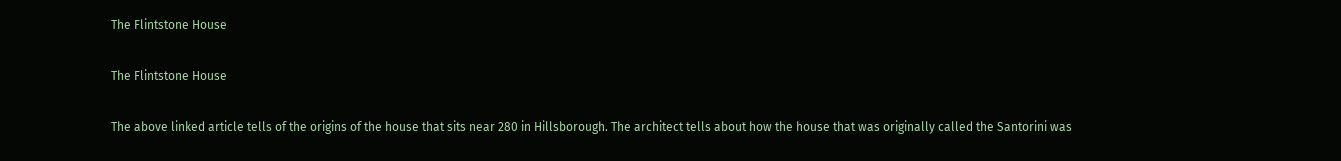The Flintstone House

The Flintstone House

The above linked article tells of the origins of the house that sits near 280 in Hillsborough. The architect tells about how the house that was originally called the Santorini was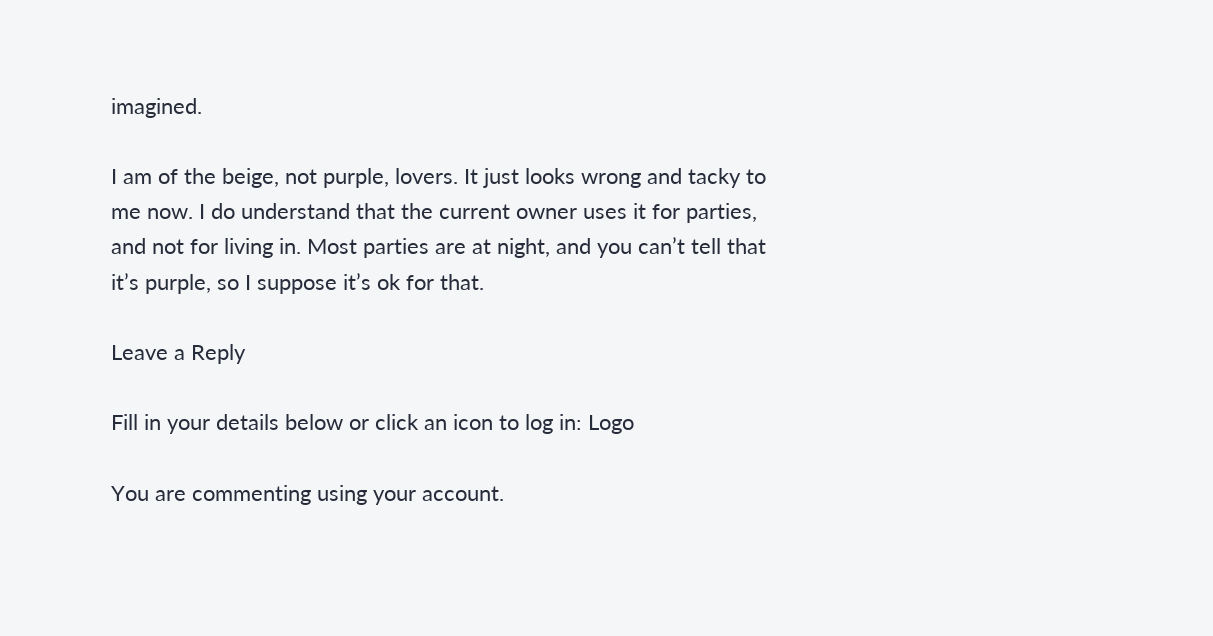imagined.

I am of the beige, not purple, lovers. It just looks wrong and tacky to me now. I do understand that the current owner uses it for parties, and not for living in. Most parties are at night, and you can’t tell that it’s purple, so I suppose it’s ok for that.

Leave a Reply

Fill in your details below or click an icon to log in: Logo

You are commenting using your account.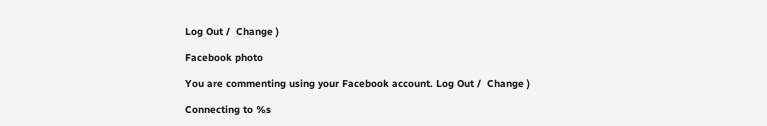Log Out /  Change )

Facebook photo

You are commenting using your Facebook account. Log Out /  Change )

Connecting to %s